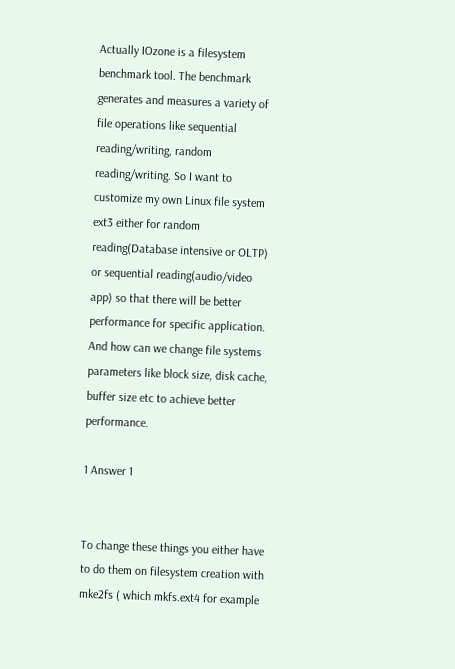Actually IOzone is a filesystem benchmark tool. The benchmark generates and measures a variety of file operations like sequential reading/writing, random reading/writing. So I want to customize my own Linux file system ext3 either for random reading(Database intensive or OLTP) or sequential reading(audio/video app) so that there will be better performance for specific application. And how can we change file systems parameters like block size, disk cache, buffer size etc to achieve better performance.

1 Answer 1


To change these things you either have to do them on filesystem creation with mke2fs ( which mkfs.ext4 for example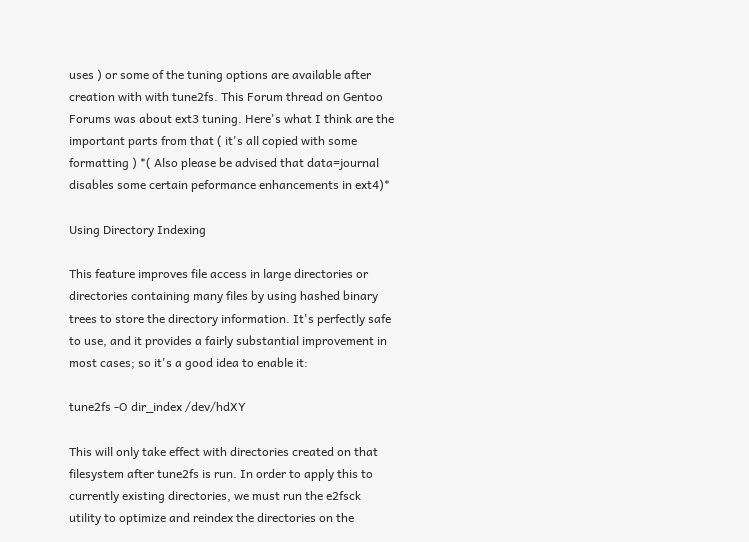uses ) or some of the tuning options are available after creation with with tune2fs. This Forum thread on Gentoo Forums was about ext3 tuning. Here's what I think are the important parts from that ( it's all copied with some formatting ) *( Also please be advised that data=journal disables some certain peformance enhancements in ext4)*

Using Directory Indexing

This feature improves file access in large directories or directories containing many files by using hashed binary trees to store the directory information. It's perfectly safe to use, and it provides a fairly substantial improvement in most cases; so it's a good idea to enable it:

tune2fs -O dir_index /dev/hdXY

This will only take effect with directories created on that filesystem after tune2fs is run. In order to apply this to currently existing directories, we must run the e2fsck utility to optimize and reindex the directories on the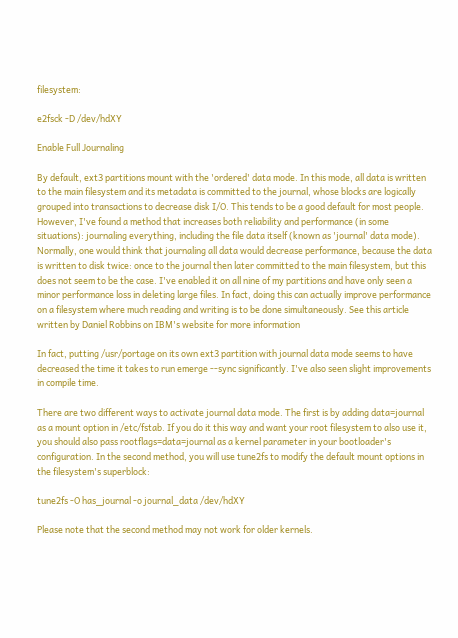filesystem:

e2fsck -D /dev/hdXY

Enable Full Journaling

By default, ext3 partitions mount with the 'ordered' data mode. In this mode, all data is written to the main filesystem and its metadata is committed to the journal, whose blocks are logically grouped into transactions to decrease disk I/O. This tends to be a good default for most people. However, I've found a method that increases both reliability and performance (in some situations): journaling everything, including the file data itself (known as 'journal' data mode). Normally, one would think that journaling all data would decrease performance, because the data is written to disk twice: once to the journal then later committed to the main filesystem, but this does not seem to be the case. I've enabled it on all nine of my partitions and have only seen a minor performance loss in deleting large files. In fact, doing this can actually improve performance on a filesystem where much reading and writing is to be done simultaneously. See this article written by Daniel Robbins on IBM's website for more information

In fact, putting /usr/portage on its own ext3 partition with journal data mode seems to have decreased the time it takes to run emerge --sync significantly. I've also seen slight improvements in compile time.

There are two different ways to activate journal data mode. The first is by adding data=journal as a mount option in /etc/fstab. If you do it this way and want your root filesystem to also use it, you should also pass rootflags=data=journal as a kernel parameter in your bootloader's configuration. In the second method, you will use tune2fs to modify the default mount options in the filesystem's superblock:

tune2fs -O has_journal -o journal_data /dev/hdXY

Please note that the second method may not work for older kernels.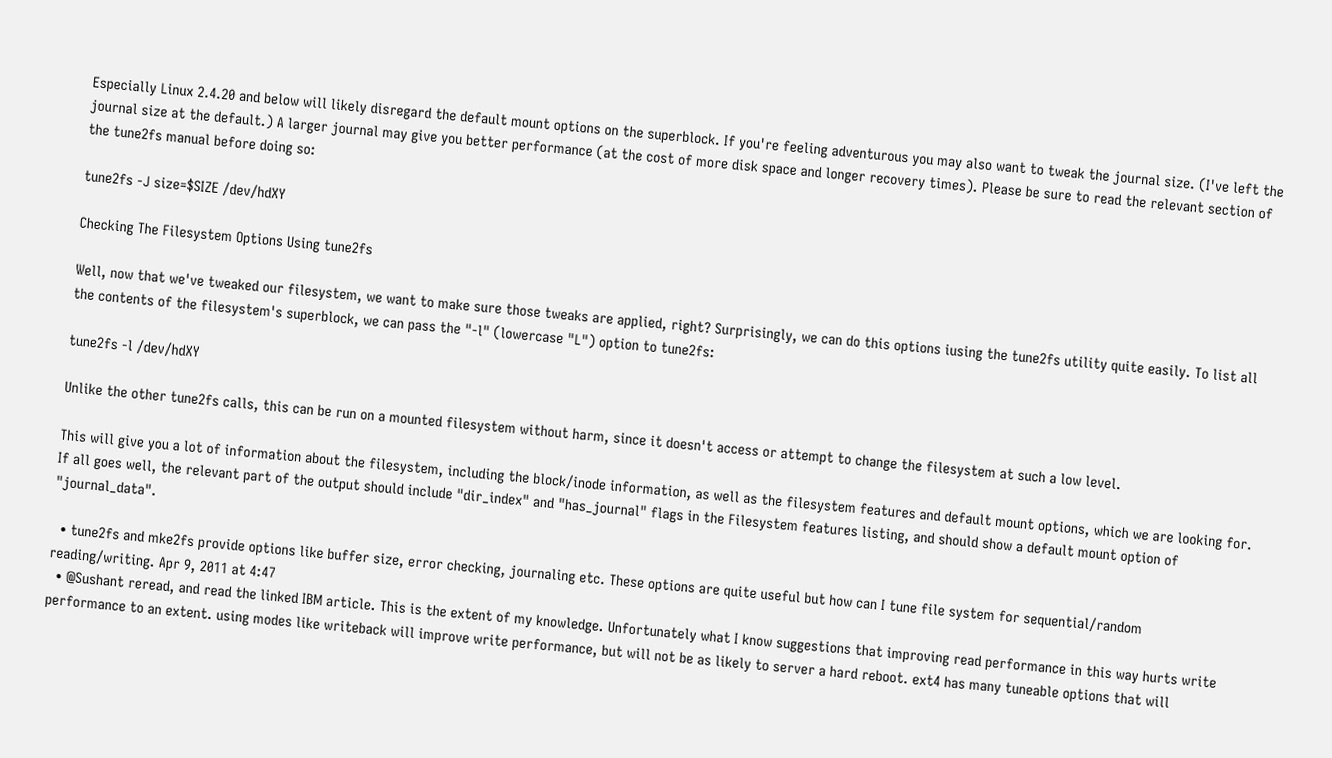Especially Linux 2.4.20 and below will likely disregard the default mount options on the superblock. If you're feeling adventurous you may also want to tweak the journal size. (I've left the journal size at the default.) A larger journal may give you better performance (at the cost of more disk space and longer recovery times). Please be sure to read the relevant section of the tune2fs manual before doing so:

tune2fs -J size=$SIZE /dev/hdXY

Checking The Filesystem Options Using tune2fs

Well, now that we've tweaked our filesystem, we want to make sure those tweaks are applied, right? Surprisingly, we can do this options iusing the tune2fs utility quite easily. To list all the contents of the filesystem's superblock, we can pass the "-l" (lowercase "L") option to tune2fs:

tune2fs -l /dev/hdXY

Unlike the other tune2fs calls, this can be run on a mounted filesystem without harm, since it doesn't access or attempt to change the filesystem at such a low level.

This will give you a lot of information about the filesystem, including the block/inode information, as well as the filesystem features and default mount options, which we are looking for. If all goes well, the relevant part of the output should include "dir_index" and "has_journal" flags in the Filesystem features listing, and should show a default mount option of "journal_data".

  • tune2fs and mke2fs provide options like buffer size, error checking, journaling etc. These options are quite useful but how can I tune file system for sequential/random reading/writing. Apr 9, 2011 at 4:47
  • @Sushant reread, and read the linked IBM article. This is the extent of my knowledge. Unfortunately what I know suggestions that improving read performance in this way hurts write performance to an extent. using modes like writeback will improve write performance, but will not be as likely to server a hard reboot. ext4 has many tuneable options that will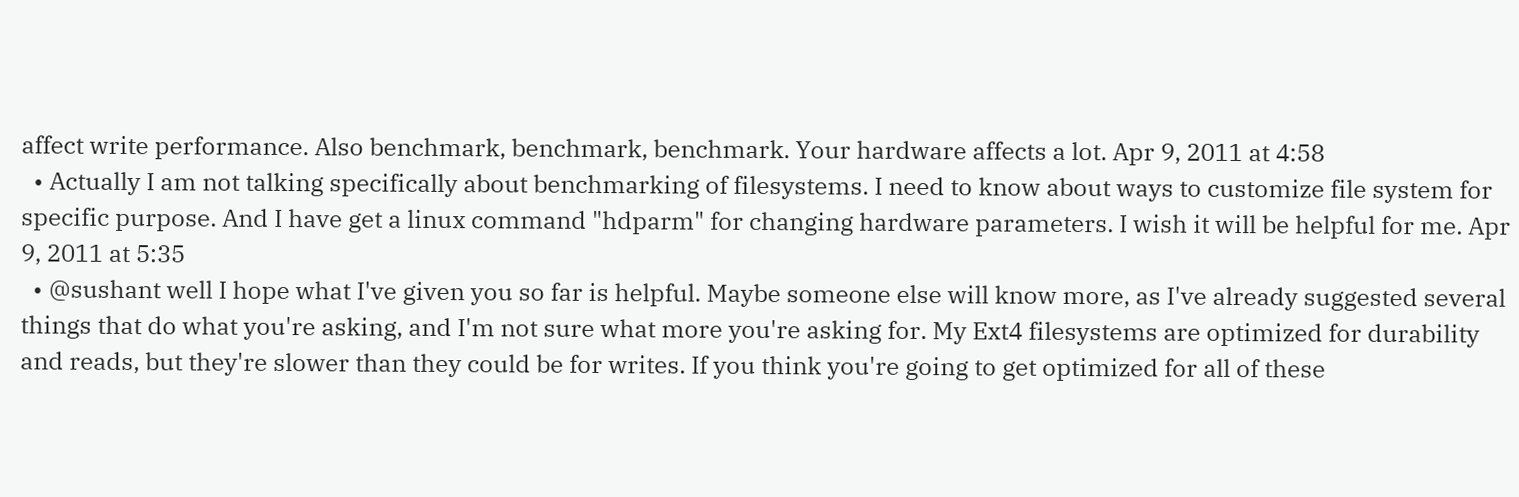affect write performance. Also benchmark, benchmark, benchmark. Your hardware affects a lot. Apr 9, 2011 at 4:58
  • Actually I am not talking specifically about benchmarking of filesystems. I need to know about ways to customize file system for specific purpose. And I have get a linux command "hdparm" for changing hardware parameters. I wish it will be helpful for me. Apr 9, 2011 at 5:35
  • @sushant well I hope what I've given you so far is helpful. Maybe someone else will know more, as I've already suggested several things that do what you're asking, and I'm not sure what more you're asking for. My Ext4 filesystems are optimized for durability and reads, but they're slower than they could be for writes. If you think you're going to get optimized for all of these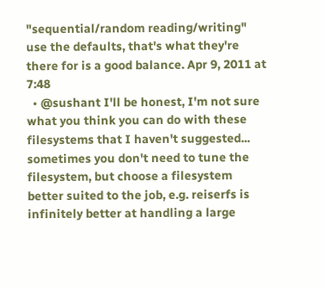"sequential/random reading/writing" use the defaults, that's what they're there for is a good balance. Apr 9, 2011 at 7:48
  • @sushant I'll be honest, I'm not sure what you think you can do with these filesystems that I haven't suggested... sometimes you don't need to tune the filesystem, but choose a filesystem better suited to the job, e.g. reiserfs is infinitely better at handling a large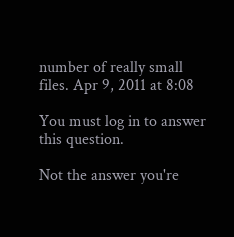number of really small files. Apr 9, 2011 at 8:08

You must log in to answer this question.

Not the answer you're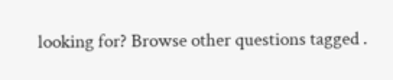looking for? Browse other questions tagged .